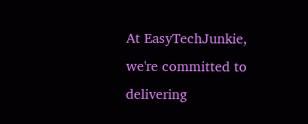At EasyTechJunkie, we're committed to delivering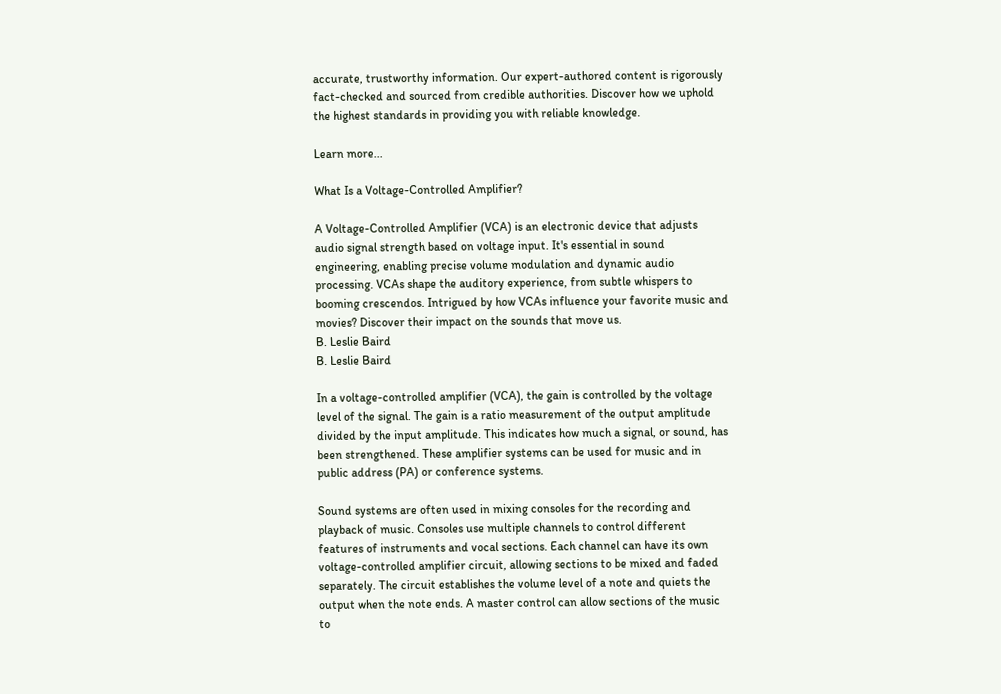accurate, trustworthy information. Our expert-authored content is rigorously fact-checked and sourced from credible authorities. Discover how we uphold the highest standards in providing you with reliable knowledge.

Learn more...

What Is a Voltage-Controlled Amplifier?

A Voltage-Controlled Amplifier (VCA) is an electronic device that adjusts audio signal strength based on voltage input. It's essential in sound engineering, enabling precise volume modulation and dynamic audio processing. VCAs shape the auditory experience, from subtle whispers to booming crescendos. Intrigued by how VCAs influence your favorite music and movies? Discover their impact on the sounds that move us.
B. Leslie Baird
B. Leslie Baird

In a voltage-controlled amplifier (VCA), the gain is controlled by the voltage level of the signal. The gain is a ratio measurement of the output amplitude divided by the input amplitude. This indicates how much a signal, or sound, has been strengthened. These amplifier systems can be used for music and in public address (PA) or conference systems.

Sound systems are often used in mixing consoles for the recording and playback of music. Consoles use multiple channels to control different features of instruments and vocal sections. Each channel can have its own voltage-controlled amplifier circuit, allowing sections to be mixed and faded separately. The circuit establishes the volume level of a note and quiets the output when the note ends. A master control can allow sections of the music to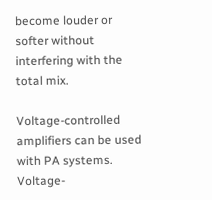become louder or softer without interfering with the total mix.

Voltage-controlled amplifiers can be used with PA systems.
Voltage-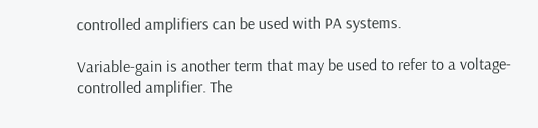controlled amplifiers can be used with PA systems.

Variable-gain is another term that may be used to refer to a voltage-controlled amplifier. The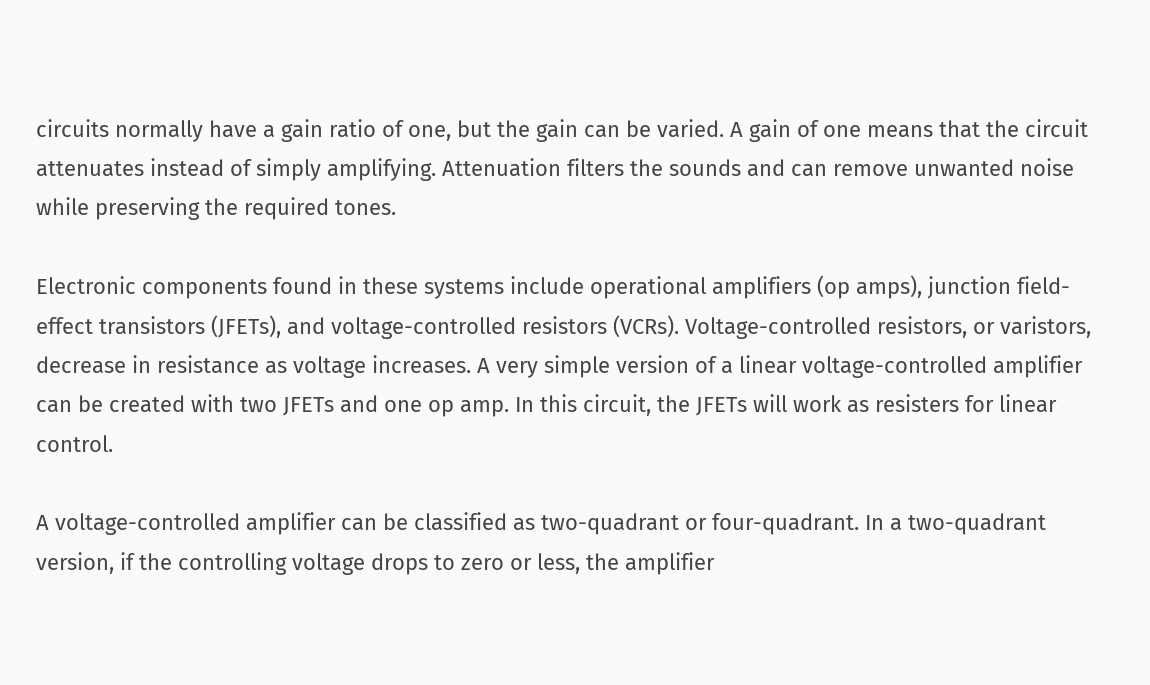circuits normally have a gain ratio of one, but the gain can be varied. A gain of one means that the circuit attenuates instead of simply amplifying. Attenuation filters the sounds and can remove unwanted noise while preserving the required tones.

Electronic components found in these systems include operational amplifiers (op amps), junction field-effect transistors (JFETs), and voltage-controlled resistors (VCRs). Voltage-controlled resistors, or varistors, decrease in resistance as voltage increases. A very simple version of a linear voltage-controlled amplifier can be created with two JFETs and one op amp. In this circuit, the JFETs will work as resisters for linear control.

A voltage-controlled amplifier can be classified as two-quadrant or four-quadrant. In a two-quadrant version, if the controlling voltage drops to zero or less, the amplifier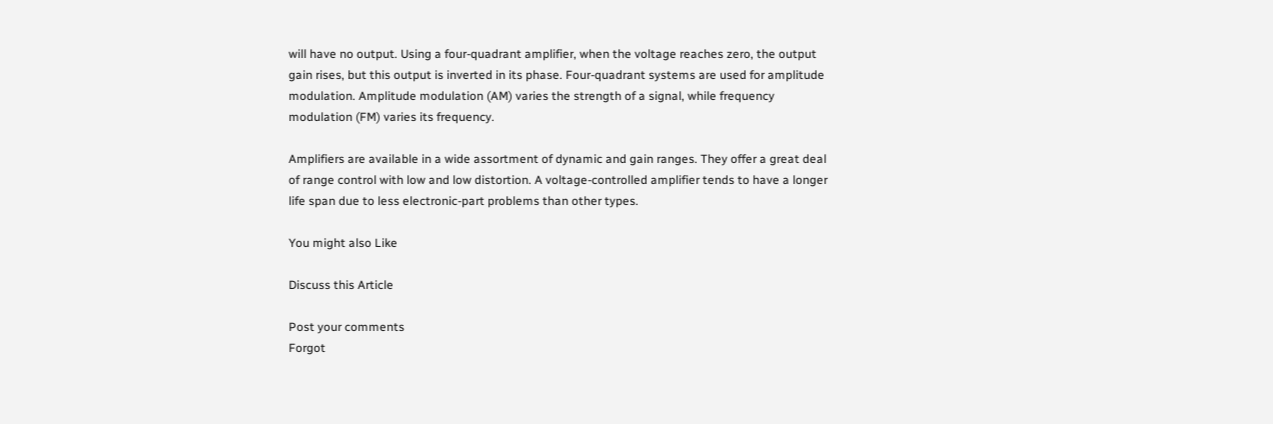will have no output. Using a four-quadrant amplifier, when the voltage reaches zero, the output gain rises, but this output is inverted in its phase. Four-quadrant systems are used for amplitude modulation. Amplitude modulation (AM) varies the strength of a signal, while frequency modulation (FM) varies its frequency.

Amplifiers are available in a wide assortment of dynamic and gain ranges. They offer a great deal of range control with low and low distortion. A voltage-controlled amplifier tends to have a longer life span due to less electronic-part problems than other types.

You might also Like

Discuss this Article

Post your comments
Forgot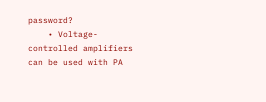password?
    • Voltage-controlled amplifiers can be used with PA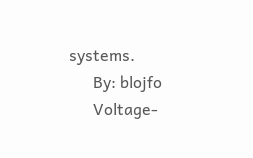systems.
      By: blojfo
      Voltage-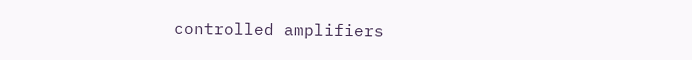controlled amplifiers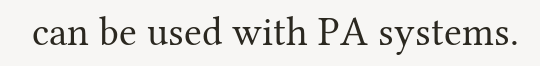can be used with PA systems.